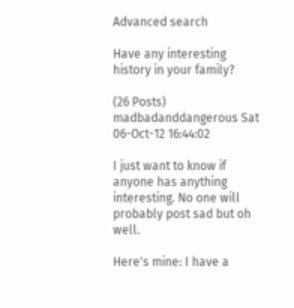Advanced search

Have any interesting history in your family?

(26 Posts)
madbadanddangerous Sat 06-Oct-12 16:44:02

I just want to know if anyone has anything interesting. No one will probably post sad but oh well.

Here's mine: I have a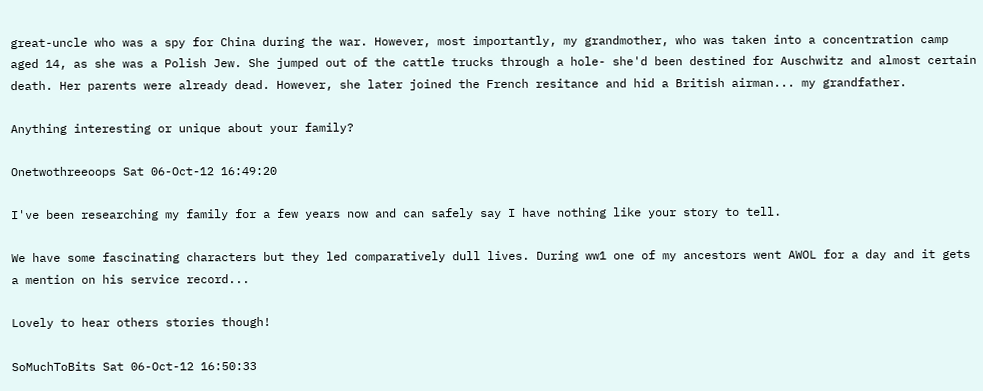great-uncle who was a spy for China during the war. However, most importantly, my grandmother, who was taken into a concentration camp aged 14, as she was a Polish Jew. She jumped out of the cattle trucks through a hole- she'd been destined for Auschwitz and almost certain death. Her parents were already dead. However, she later joined the French resitance and hid a British airman... my grandfather.

Anything interesting or unique about your family?

Onetwothreeoops Sat 06-Oct-12 16:49:20

I've been researching my family for a few years now and can safely say I have nothing like your story to tell.

We have some fascinating characters but they led comparatively dull lives. During ww1 one of my ancestors went AWOL for a day and it gets a mention on his service record...

Lovely to hear others stories though!

SoMuchToBits Sat 06-Oct-12 16:50:33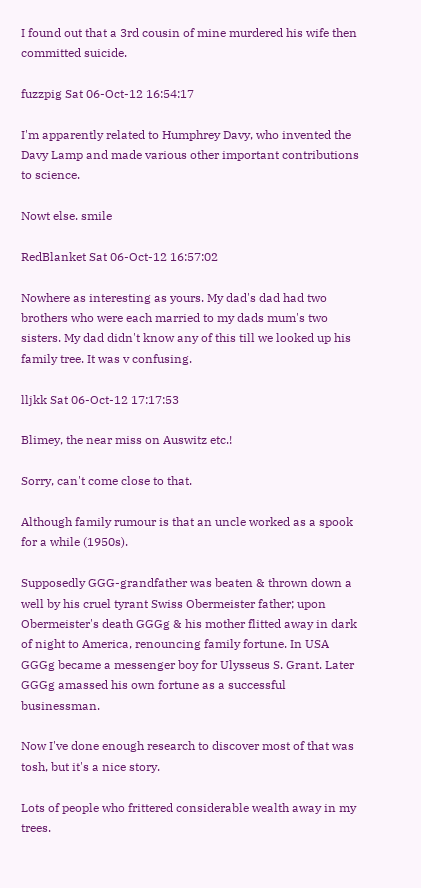I found out that a 3rd cousin of mine murdered his wife then committed suicide.

fuzzpig Sat 06-Oct-12 16:54:17

I'm apparently related to Humphrey Davy, who invented the Davy Lamp and made various other important contributions to science.

Nowt else. smile

RedBlanket Sat 06-Oct-12 16:57:02

Nowhere as interesting as yours. My dad's dad had two brothers who were each married to my dads mum's two sisters. My dad didn't know any of this till we looked up his family tree. It was v confusing.

lljkk Sat 06-Oct-12 17:17:53

Blimey, the near miss on Auswitz etc.!

Sorry, can't come close to that.

Although family rumour is that an uncle worked as a spook for a while (1950s).

Supposedly GGG-grandfather was beaten & thrown down a well by his cruel tyrant Swiss Obermeister father; upon Obermeister's death GGGg & his mother flitted away in dark of night to America, renouncing family fortune. In USA GGGg became a messenger boy for Ulysseus S. Grant. Later GGGg amassed his own fortune as a successful businessman.

Now I've done enough research to discover most of that was tosh, but it's a nice story.

Lots of people who frittered considerable wealth away in my trees.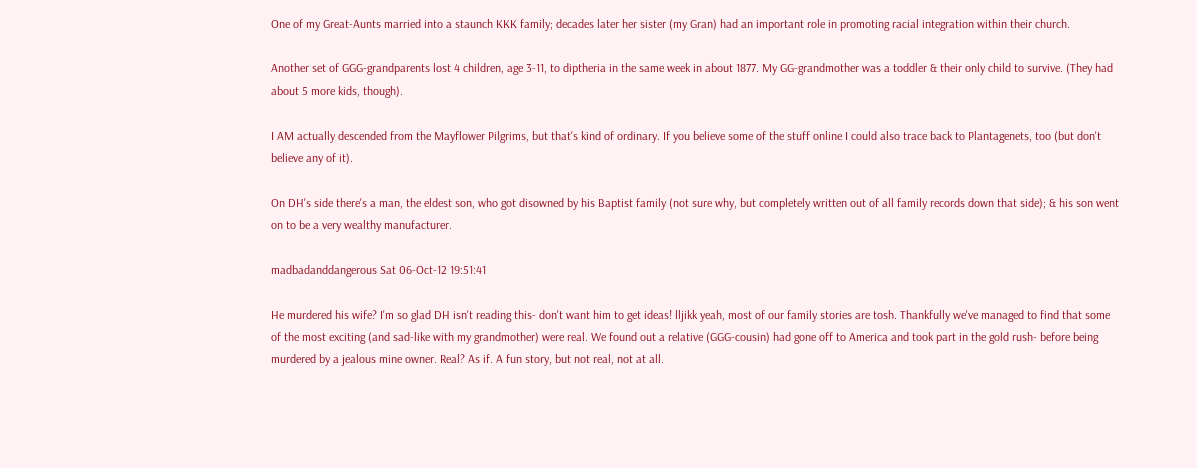One of my Great-Aunts married into a staunch KKK family; decades later her sister (my Gran) had an important role in promoting racial integration within their church.

Another set of GGG-grandparents lost 4 children, age 3-11, to diptheria in the same week in about 1877. My GG-grandmother was a toddler & their only child to survive. (They had about 5 more kids, though).

I AM actually descended from the Mayflower Pilgrims, but that's kind of ordinary. If you believe some of the stuff online I could also trace back to Plantagenets, too (but don't believe any of it).

On DH's side there's a man, the eldest son, who got disowned by his Baptist family (not sure why, but completely written out of all family records down that side); & his son went on to be a very wealthy manufacturer.

madbadanddangerous Sat 06-Oct-12 19:51:41

He murdered his wife? I'm so glad DH isn't reading this- don't want him to get ideas! lljikk yeah, most of our family stories are tosh. Thankfully we've managed to find that some of the most exciting (and sad-like with my grandmother) were real. We found out a relative (GGG-cousin) had gone off to America and took part in the gold rush- before being murdered by a jealous mine owner. Real? As if. A fun story, but not real, not at all.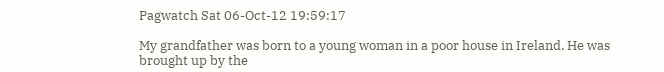Pagwatch Sat 06-Oct-12 19:59:17

My grandfather was born to a young woman in a poor house in Ireland. He was brought up by the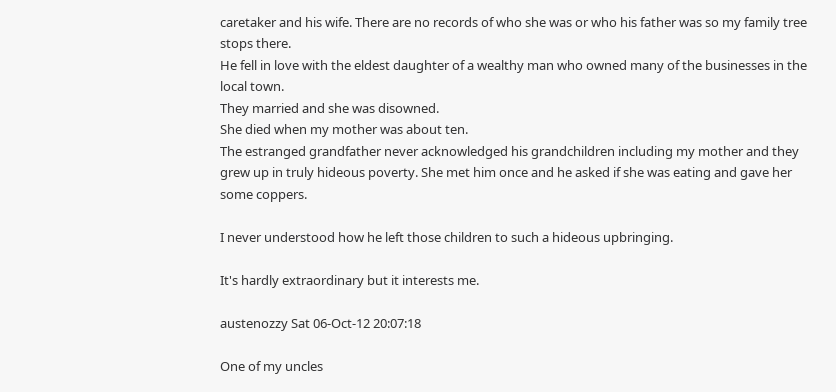caretaker and his wife. There are no records of who she was or who his father was so my family tree stops there.
He fell in love with the eldest daughter of a wealthy man who owned many of the businesses in the local town.
They married and she was disowned.
She died when my mother was about ten.
The estranged grandfather never acknowledged his grandchildren including my mother and they grew up in truly hideous poverty. She met him once and he asked if she was eating and gave her some coppers.

I never understood how he left those children to such a hideous upbringing.

It's hardly extraordinary but it interests me.

austenozzy Sat 06-Oct-12 20:07:18

One of my uncles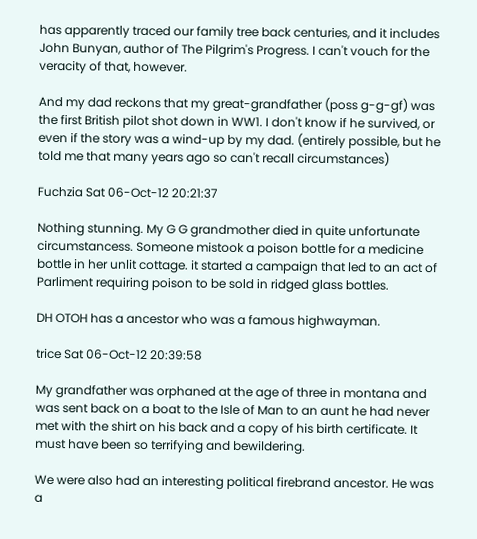has apparently traced our family tree back centuries, and it includes John Bunyan, author of The Pilgrim's Progress. I can't vouch for the veracity of that, however.

And my dad reckons that my great-grandfather (poss g-g-gf) was the first British pilot shot down in WW1. I don't know if he survived, or even if the story was a wind-up by my dad. (entirely possible, but he told me that many years ago so can't recall circumstances)

Fuchzia Sat 06-Oct-12 20:21:37

Nothing stunning. My G G grandmother died in quite unfortunate circumstancess. Someone mistook a poison bottle for a medicine bottle in her unlit cottage. it started a campaign that led to an act of Parliment requiring poison to be sold in ridged glass bottles.

DH OTOH has a ancestor who was a famous highwayman.

trice Sat 06-Oct-12 20:39:58

My grandfather was orphaned at the age of three in montana and was sent back on a boat to the Isle of Man to an aunt he had never met with the shirt on his back and a copy of his birth certificate. It must have been so terrifying and bewildering.

We were also had an interesting political firebrand ancestor. He was a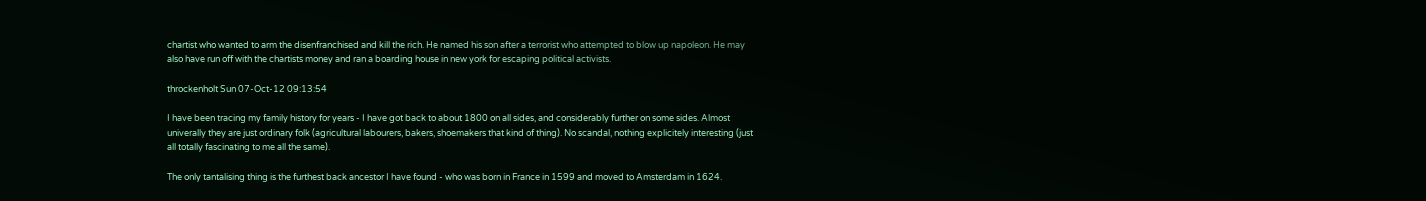chartist who wanted to arm the disenfranchised and kill the rich. He named his son after a terrorist who attempted to blow up napoleon. He may also have run off with the chartists money and ran a boarding house in new york for escaping political activists.

throckenholt Sun 07-Oct-12 09:13:54

I have been tracing my family history for years - I have got back to about 1800 on all sides, and considerably further on some sides. Almost univerally they are just ordinary folk (agricultural labourers, bakers, shoemakers that kind of thing). No scandal, nothing explicitely interesting (just all totally fascinating to me all the same).

The only tantalising thing is the furthest back ancestor I have found - who was born in France in 1599 and moved to Amsterdam in 1624.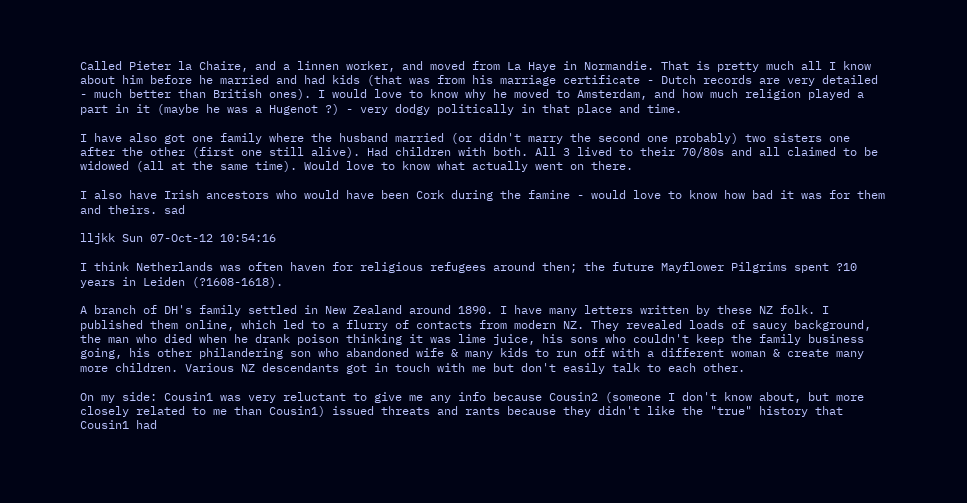Called Pieter la Chaire, and a linnen worker, and moved from La Haye in Normandie. That is pretty much all I know about him before he married and had kids (that was from his marriage certificate - Dutch records are very detailed - much better than British ones). I would love to know why he moved to Amsterdam, and how much religion played a part in it (maybe he was a Hugenot ?) - very dodgy politically in that place and time.

I have also got one family where the husband married (or didn't marry the second one probably) two sisters one after the other (first one still alive). Had children with both. All 3 lived to their 70/80s and all claimed to be widowed (all at the same time). Would love to know what actually went on there.

I also have Irish ancestors who would have been Cork during the famine - would love to know how bad it was for them and theirs. sad

lljkk Sun 07-Oct-12 10:54:16

I think Netherlands was often haven for religious refugees around then; the future Mayflower Pilgrims spent ?10 years in Leiden (?1608-1618).

A branch of DH's family settled in New Zealand around 1890. I have many letters written by these NZ folk. I published them online, which led to a flurry of contacts from modern NZ. They revealed loads of saucy background, the man who died when he drank poison thinking it was lime juice, his sons who couldn't keep the family business going, his other philandering son who abandoned wife & many kids to run off with a different woman & create many more children. Various NZ descendants got in touch with me but don't easily talk to each other.

On my side: Cousin1 was very reluctant to give me any info because Cousin2 (someone I don't know about, but more closely related to me than Cousin1) issued threats and rants because they didn't like the "true" history that Cousin1 had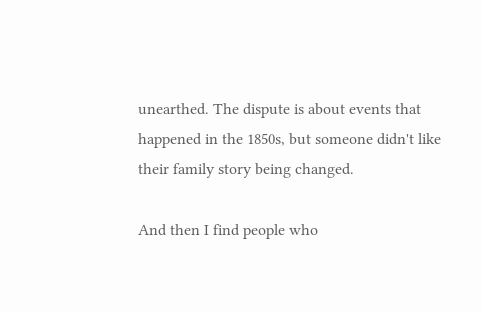unearthed. The dispute is about events that happened in the 1850s, but someone didn't like their family story being changed.

And then I find people who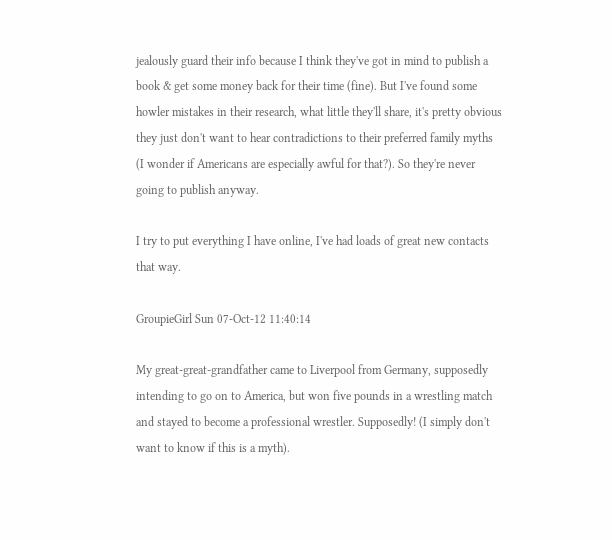jealously guard their info because I think they've got in mind to publish a book & get some money back for their time (fine). But I've found some howler mistakes in their research, what little they'll share, it's pretty obvious they just don't want to hear contradictions to their preferred family myths (I wonder if Americans are especially awful for that?). So they're never going to publish anyway.

I try to put everything I have online, I've had loads of great new contacts that way.

GroupieGirl Sun 07-Oct-12 11:40:14

My great-great-grandfather came to Liverpool from Germany, supposedly intending to go on to America, but won five pounds in a wrestling match and stayed to become a professional wrestler. Supposedly! (I simply don't want to know if this is a myth).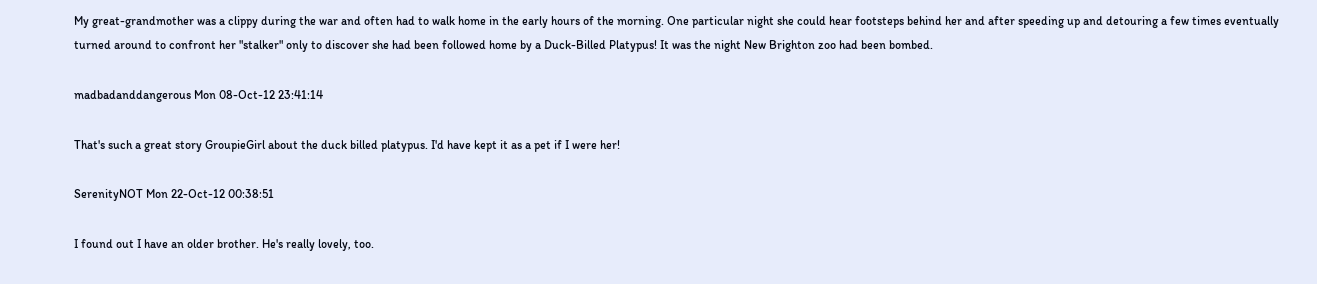My great-grandmother was a clippy during the war and often had to walk home in the early hours of the morning. One particular night she could hear footsteps behind her and after speeding up and detouring a few times eventually turned around to confront her "stalker" only to discover she had been followed home by a Duck-Billed Platypus! It was the night New Brighton zoo had been bombed.

madbadanddangerous Mon 08-Oct-12 23:41:14

That's such a great story GroupieGirl about the duck billed platypus. I'd have kept it as a pet if I were her!

SerenityNOT Mon 22-Oct-12 00:38:51

I found out I have an older brother. He's really lovely, too.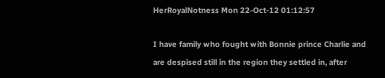HerRoyalNotness Mon 22-Oct-12 01:12:57

I have family who fought with Bonnie prince Charlie and are despised still in the region they settled in, after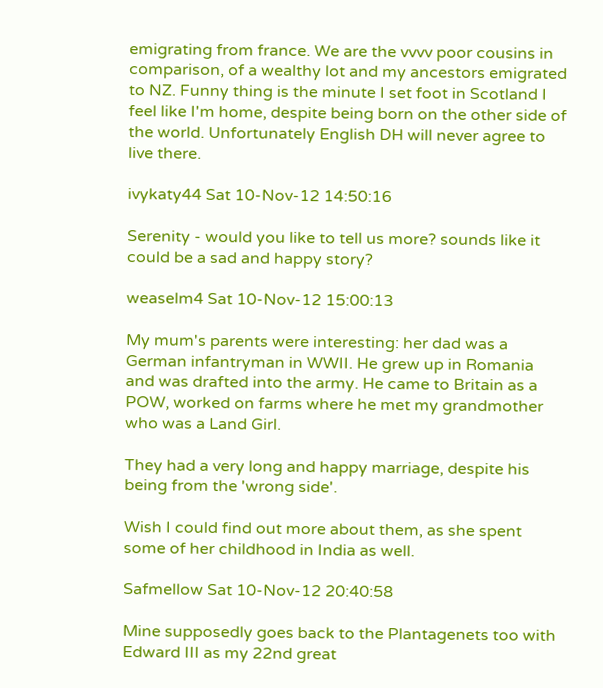emigrating from france. We are the vvvv poor cousins in comparison, of a wealthy lot and my ancestors emigrated to NZ. Funny thing is the minute I set foot in Scotland I feel like I'm home, despite being born on the other side of the world. Unfortunately English DH will never agree to live there.

ivykaty44 Sat 10-Nov-12 14:50:16

Serenity - would you like to tell us more? sounds like it could be a sad and happy story?

weaselm4 Sat 10-Nov-12 15:00:13

My mum's parents were interesting: her dad was a German infantryman in WWII. He grew up in Romania and was drafted into the army. He came to Britain as a POW, worked on farms where he met my grandmother who was a Land Girl.

They had a very long and happy marriage, despite his being from the 'wrong side'.

Wish I could find out more about them, as she spent some of her childhood in India as well.

Safmellow Sat 10-Nov-12 20:40:58

Mine supposedly goes back to the Plantagenets too with Edward III as my 22nd great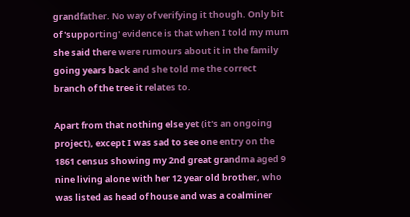grandfather. No way of verifying it though. Only bit of 'supporting' evidence is that when I told my mum she said there were rumours about it in the family going years back and she told me the correct branch of the tree it relates to.

Apart from that nothing else yet (it's an ongoing project), except I was sad to see one entry on the 1861 census showing my 2nd great grandma aged 9 nine living alone with her 12 year old brother, who was listed as head of house and was a coalminer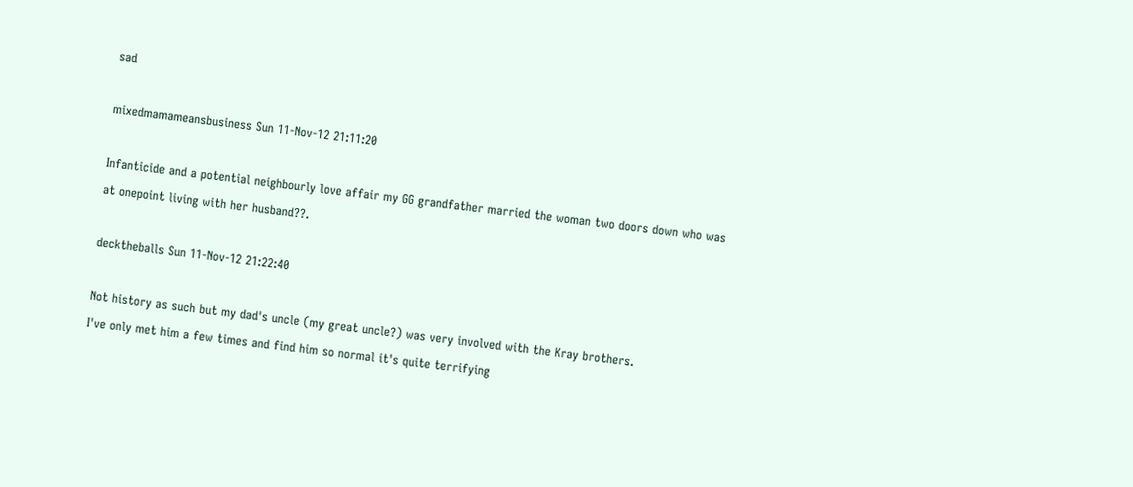sad

mixedmamameansbusiness Sun 11-Nov-12 21:11:20

Infanticide and a potential neighbourly love affair my GG grandfather married the woman two doors down who was at onepoint living with her husband??.

decktheballs Sun 11-Nov-12 21:22:40

Not history as such but my dad's uncle (my great uncle?) was very involved with the Kray brothers.
I've only met him a few times and find him so normal it's quite terrifying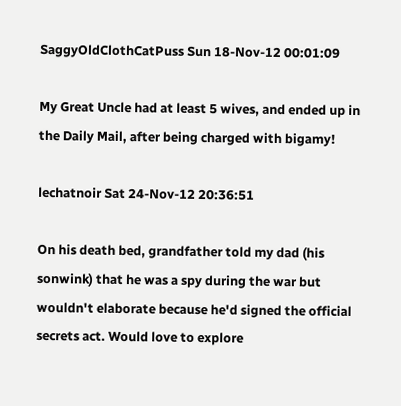SaggyOldClothCatPuss Sun 18-Nov-12 00:01:09

My Great Uncle had at least 5 wives, and ended up in the Daily Mail, after being charged with bigamy!

lechatnoir Sat 24-Nov-12 20:36:51

On his death bed, grandfather told my dad (his sonwink) that he was a spy during the war but wouldn't elaborate because he'd signed the official secrets act. Would love to explore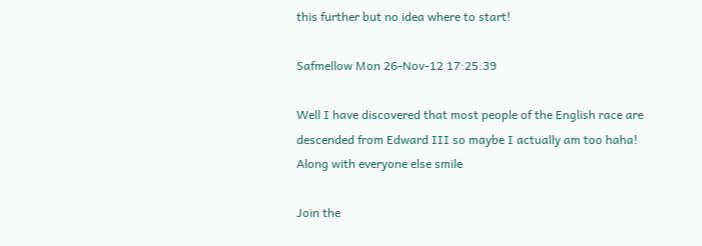this further but no idea where to start!

Safmellow Mon 26-Nov-12 17:25:39

Well I have discovered that most people of the English race are descended from Edward III so maybe I actually am too haha! Along with everyone else smile

Join the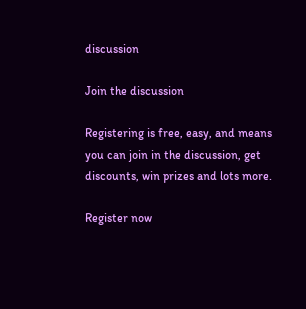discussion

Join the discussion

Registering is free, easy, and means you can join in the discussion, get discounts, win prizes and lots more.

Register now